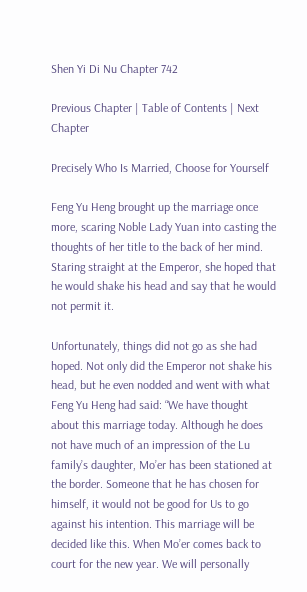Shen Yi Di Nu Chapter 742

Previous Chapter | Table of Contents | Next Chapter

Precisely Who Is Married, Choose for Yourself

Feng Yu Heng brought up the marriage once more, scaring Noble Lady Yuan into casting the thoughts of her title to the back of her mind. Staring straight at the Emperor, she hoped that he would shake his head and say that he would not permit it.

Unfortunately, things did not go as she had hoped. Not only did the Emperor not shake his head, but he even nodded and went with what Feng Yu Heng had said: “We have thought about this marriage today. Although he does not have much of an impression of the Lu family’s daughter, Mo’er has been stationed at the border. Someone that he has chosen for himself, it would not be good for Us to go against his intention. This marriage will be decided like this. When Mo’er comes back to court for the new year. We will personally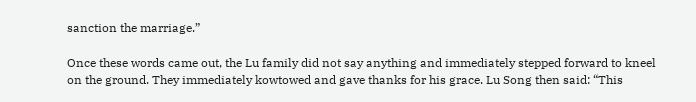sanction the marriage.”

Once these words came out, the Lu family did not say anything and immediately stepped forward to kneel on the ground. They immediately kowtowed and gave thanks for his grace. Lu Song then said: “This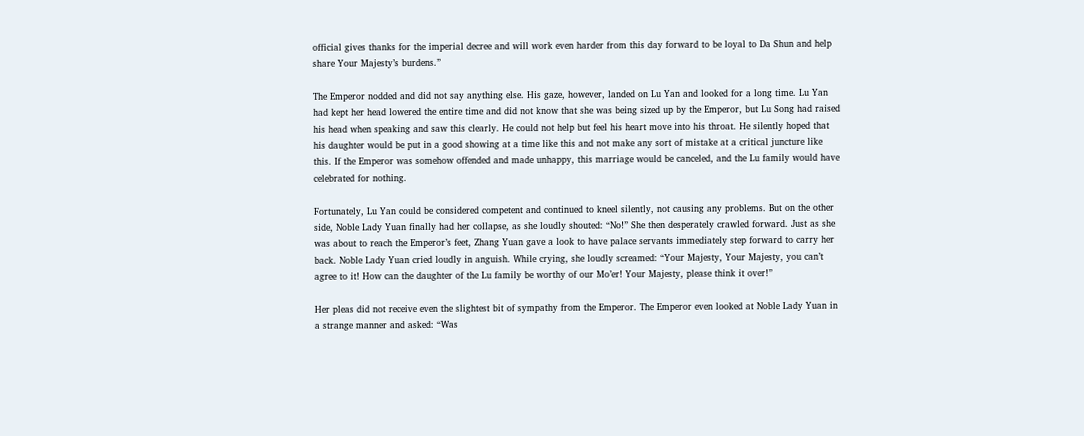official gives thanks for the imperial decree and will work even harder from this day forward to be loyal to Da Shun and help share Your Majesty’s burdens.”

The Emperor nodded and did not say anything else. His gaze, however, landed on Lu Yan and looked for a long time. Lu Yan had kept her head lowered the entire time and did not know that she was being sized up by the Emperor, but Lu Song had raised his head when speaking and saw this clearly. He could not help but feel his heart move into his throat. He silently hoped that his daughter would be put in a good showing at a time like this and not make any sort of mistake at a critical juncture like this. If the Emperor was somehow offended and made unhappy, this marriage would be canceled, and the Lu family would have celebrated for nothing.

Fortunately, Lu Yan could be considered competent and continued to kneel silently, not causing any problems. But on the other side, Noble Lady Yuan finally had her collapse, as she loudly shouted: “No!” She then desperately crawled forward. Just as she was about to reach the Emperor’s feet, Zhang Yuan gave a look to have palace servants immediately step forward to carry her back. Noble Lady Yuan cried loudly in anguish. While crying, she loudly screamed: “Your Majesty, Your Majesty, you can’t agree to it! How can the daughter of the Lu family be worthy of our Mo’er! Your Majesty, please think it over!”

Her pleas did not receive even the slightest bit of sympathy from the Emperor. The Emperor even looked at Noble Lady Yuan in a strange manner and asked: “Was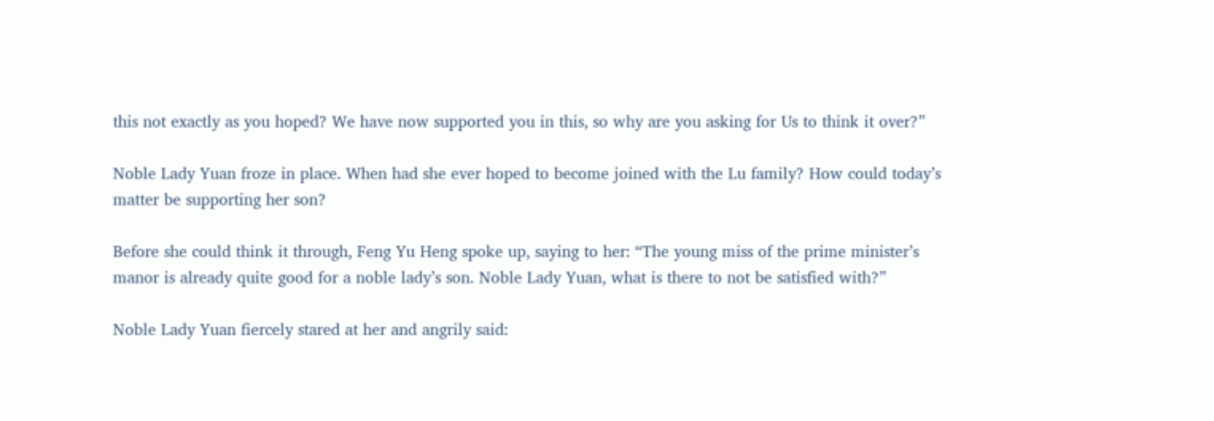this not exactly as you hoped? We have now supported you in this, so why are you asking for Us to think it over?”

Noble Lady Yuan froze in place. When had she ever hoped to become joined with the Lu family? How could today’s matter be supporting her son?

Before she could think it through, Feng Yu Heng spoke up, saying to her: “The young miss of the prime minister’s manor is already quite good for a noble lady’s son. Noble Lady Yuan, what is there to not be satisfied with?”

Noble Lady Yuan fiercely stared at her and angrily said: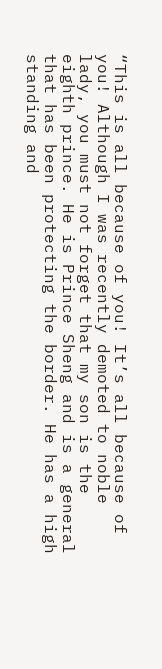“This is all because of you! It’s all because of you! Although I was recently demoted to noble lady, you must not forget that my son is the eighth prince. He is Prince Sheng and is a general that has been protecting the border. He has a high standing and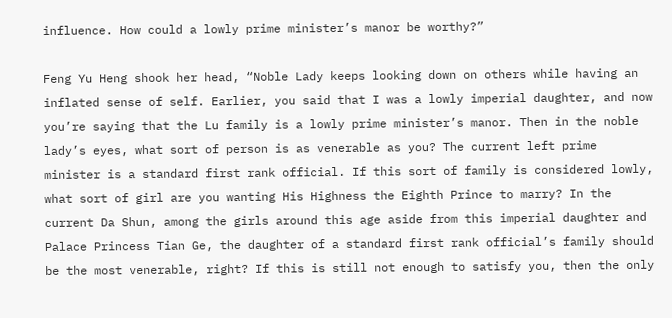influence. How could a lowly prime minister’s manor be worthy?”

Feng Yu Heng shook her head, “Noble Lady keeps looking down on others while having an inflated sense of self. Earlier, you said that I was a lowly imperial daughter, and now you’re saying that the Lu family is a lowly prime minister’s manor. Then in the noble lady’s eyes, what sort of person is as venerable as you? The current left prime minister is a standard first rank official. If this sort of family is considered lowly, what sort of girl are you wanting His Highness the Eighth Prince to marry? In the current Da Shun, among the girls around this age aside from this imperial daughter and Palace Princess Tian Ge, the daughter of a standard first rank official’s family should be the most venerable, right? If this is still not enough to satisfy you, then the only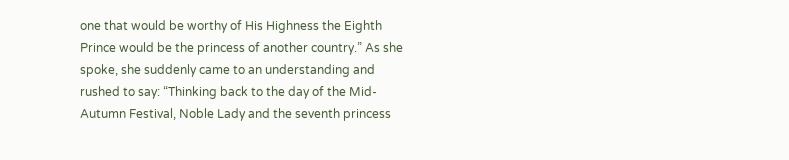one that would be worthy of His Highness the Eighth Prince would be the princess of another country.” As she spoke, she suddenly came to an understanding and rushed to say: “Thinking back to the day of the Mid-Autumn Festival, Noble Lady and the seventh princess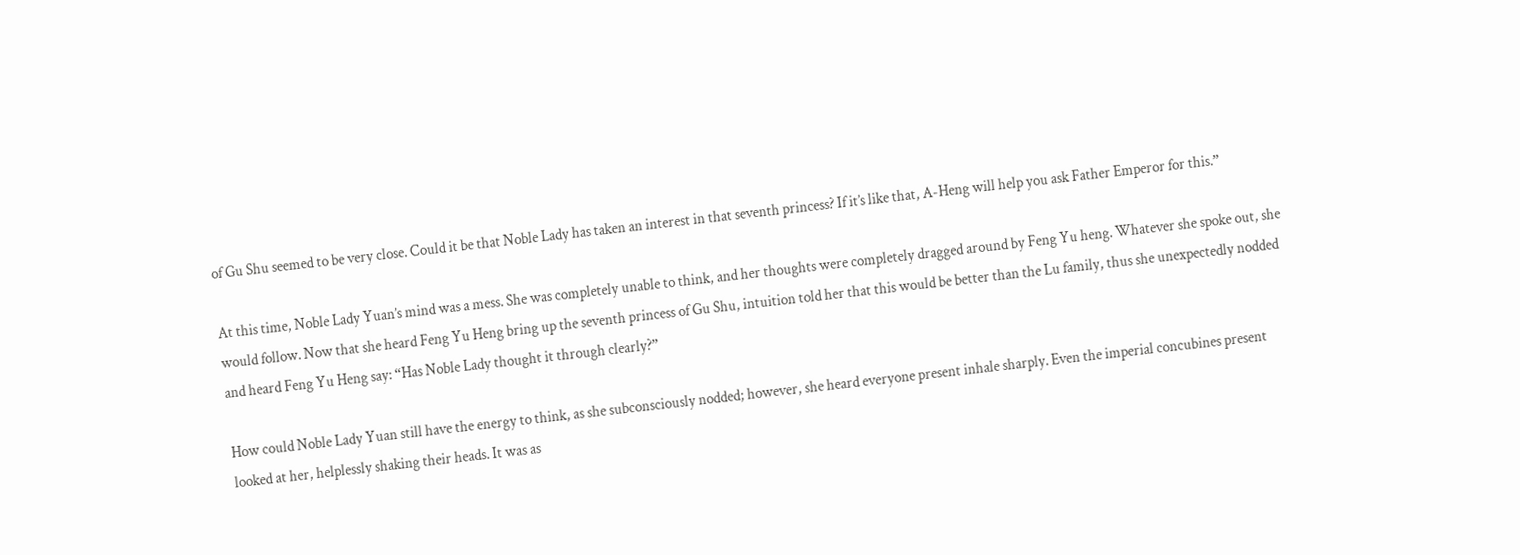of Gu Shu seemed to be very close. Could it be that Noble Lady has taken an interest in that seventh princess? If it’s like that, A-Heng will help you ask Father Emperor for this.”

At this time, Noble Lady Yuan’s mind was a mess. She was completely unable to think, and her thoughts were completely dragged around by Feng Yu heng. Whatever she spoke out, she would follow. Now that she heard Feng Yu Heng bring up the seventh princess of Gu Shu, intuition told her that this would be better than the Lu family, thus she unexpectedly nodded and heard Feng Yu Heng say: “Has Noble Lady thought it through clearly?”

How could Noble Lady Yuan still have the energy to think, as she subconsciously nodded; however, she heard everyone present inhale sharply. Even the imperial concubines present looked at her, helplessly shaking their heads. It was as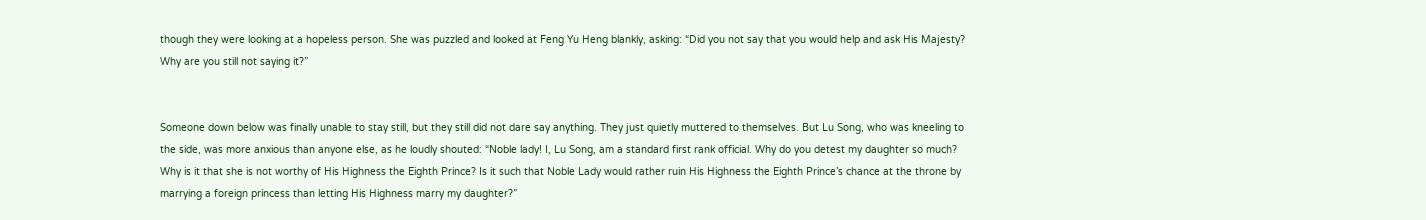though they were looking at a hopeless person. She was puzzled and looked at Feng Yu Heng blankly, asking: “Did you not say that you would help and ask His Majesty? Why are you still not saying it?”


Someone down below was finally unable to stay still, but they still did not dare say anything. They just quietly muttered to themselves. But Lu Song, who was kneeling to the side, was more anxious than anyone else, as he loudly shouted: “Noble lady! I, Lu Song, am a standard first rank official. Why do you detest my daughter so much? Why is it that she is not worthy of His Highness the Eighth Prince? Is it such that Noble Lady would rather ruin His Highness the Eighth Prince’s chance at the throne by marrying a foreign princess than letting His Highness marry my daughter?”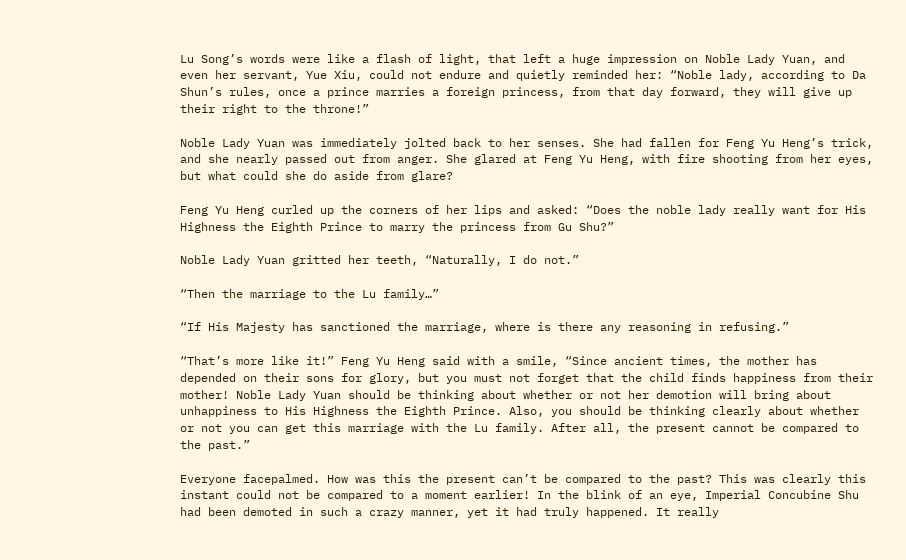Lu Song’s words were like a flash of light, that left a huge impression on Noble Lady Yuan, and even her servant, Yue Xiu, could not endure and quietly reminded her: “Noble lady, according to Da Shun’s rules, once a prince marries a foreign princess, from that day forward, they will give up their right to the throne!”

Noble Lady Yuan was immediately jolted back to her senses. She had fallen for Feng Yu Heng’s trick, and she nearly passed out from anger. She glared at Feng Yu Heng, with fire shooting from her eyes, but what could she do aside from glare?

Feng Yu Heng curled up the corners of her lips and asked: “Does the noble lady really want for His Highness the Eighth Prince to marry the princess from Gu Shu?”

Noble Lady Yuan gritted her teeth, “Naturally, I do not.”

“Then the marriage to the Lu family…”

“If His Majesty has sanctioned the marriage, where is there any reasoning in refusing.”

“That’s more like it!” Feng Yu Heng said with a smile, “Since ancient times, the mother has depended on their sons for glory, but you must not forget that the child finds happiness from their mother! Noble Lady Yuan should be thinking about whether or not her demotion will bring about unhappiness to His Highness the Eighth Prince. Also, you should be thinking clearly about whether or not you can get this marriage with the Lu family. After all, the present cannot be compared to the past.”

Everyone facepalmed. How was this the present can’t be compared to the past? This was clearly this instant could not be compared to a moment earlier! In the blink of an eye, Imperial Concubine Shu had been demoted in such a crazy manner, yet it had truly happened. It really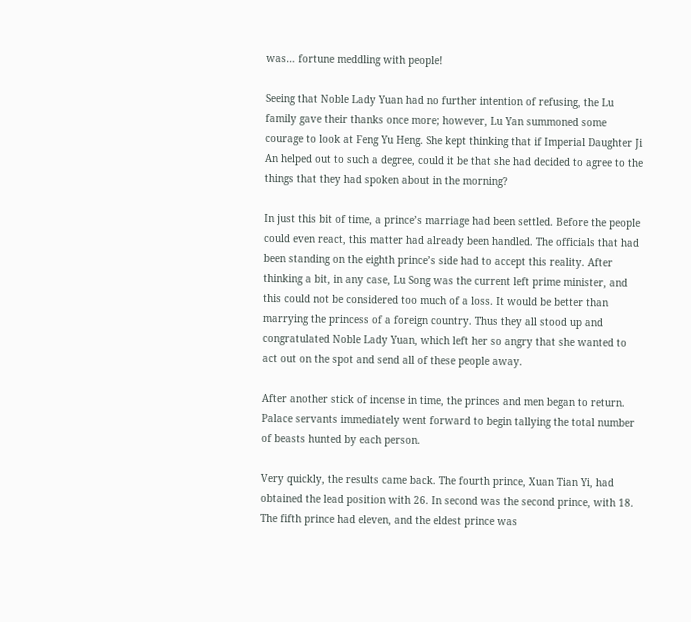was… fortune meddling with people!

Seeing that Noble Lady Yuan had no further intention of refusing, the Lu family gave their thanks once more; however, Lu Yan summoned some courage to look at Feng Yu Heng. She kept thinking that if Imperial Daughter Ji An helped out to such a degree, could it be that she had decided to agree to the things that they had spoken about in the morning?

In just this bit of time, a prince’s marriage had been settled. Before the people could even react, this matter had already been handled. The officials that had been standing on the eighth prince’s side had to accept this reality. After thinking a bit, in any case, Lu Song was the current left prime minister, and this could not be considered too much of a loss. It would be better than marrying the princess of a foreign country. Thus they all stood up and congratulated Noble Lady Yuan, which left her so angry that she wanted to act out on the spot and send all of these people away.

After another stick of incense in time, the princes and men began to return. Palace servants immediately went forward to begin tallying the total number of beasts hunted by each person.

Very quickly, the results came back. The fourth prince, Xuan Tian Yi, had obtained the lead position with 26. In second was the second prince, with 18. The fifth prince had eleven, and the eldest prince was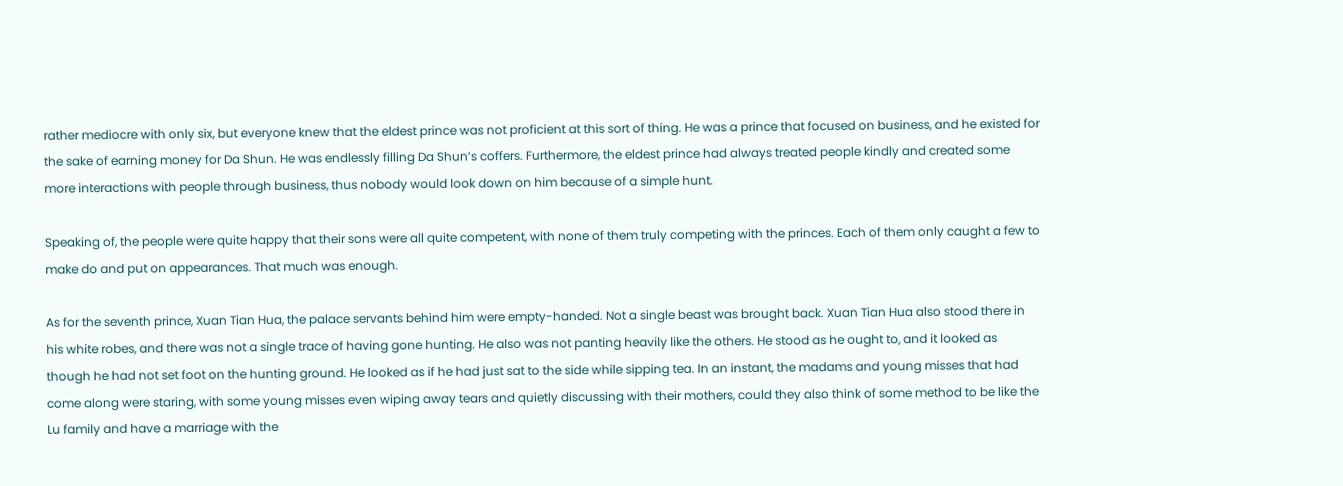rather mediocre with only six, but everyone knew that the eldest prince was not proficient at this sort of thing. He was a prince that focused on business, and he existed for the sake of earning money for Da Shun. He was endlessly filling Da Shun’s coffers. Furthermore, the eldest prince had always treated people kindly and created some more interactions with people through business, thus nobody would look down on him because of a simple hunt.

Speaking of, the people were quite happy that their sons were all quite competent, with none of them truly competing with the princes. Each of them only caught a few to make do and put on appearances. That much was enough.

As for the seventh prince, Xuan Tian Hua, the palace servants behind him were empty-handed. Not a single beast was brought back. Xuan Tian Hua also stood there in his white robes, and there was not a single trace of having gone hunting. He also was not panting heavily like the others. He stood as he ought to, and it looked as though he had not set foot on the hunting ground. He looked as if he had just sat to the side while sipping tea. In an instant, the madams and young misses that had come along were staring, with some young misses even wiping away tears and quietly discussing with their mothers, could they also think of some method to be like the Lu family and have a marriage with the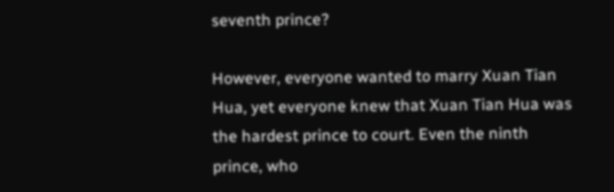seventh prince?

However, everyone wanted to marry Xuan Tian Hua, yet everyone knew that Xuan Tian Hua was the hardest prince to court. Even the ninth prince, who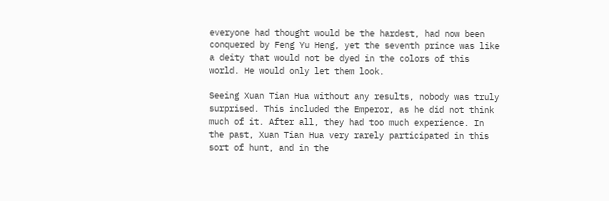everyone had thought would be the hardest, had now been conquered by Feng Yu Heng, yet the seventh prince was like a deity that would not be dyed in the colors of this world. He would only let them look.

Seeing Xuan Tian Hua without any results, nobody was truly surprised. This included the Emperor, as he did not think much of it. After all, they had too much experience. In the past, Xuan Tian Hua very rarely participated in this sort of hunt, and in the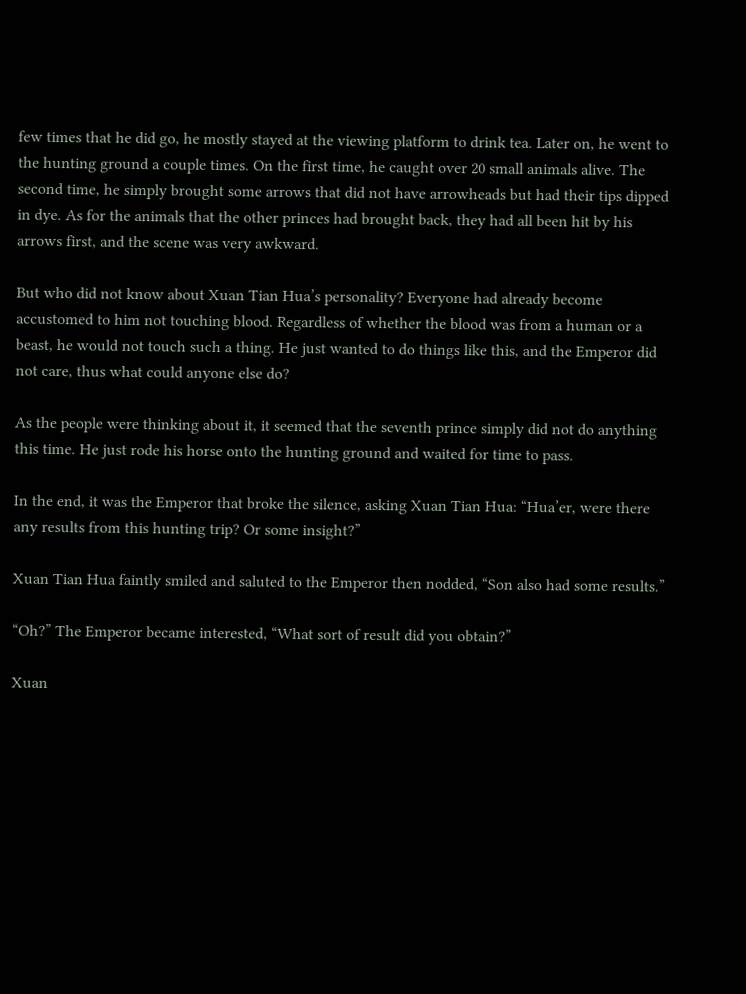few times that he did go, he mostly stayed at the viewing platform to drink tea. Later on, he went to the hunting ground a couple times. On the first time, he caught over 20 small animals alive. The second time, he simply brought some arrows that did not have arrowheads but had their tips dipped in dye. As for the animals that the other princes had brought back, they had all been hit by his arrows first, and the scene was very awkward.

But who did not know about Xuan Tian Hua’s personality? Everyone had already become accustomed to him not touching blood. Regardless of whether the blood was from a human or a beast, he would not touch such a thing. He just wanted to do things like this, and the Emperor did not care, thus what could anyone else do?

As the people were thinking about it, it seemed that the seventh prince simply did not do anything this time. He just rode his horse onto the hunting ground and waited for time to pass.

In the end, it was the Emperor that broke the silence, asking Xuan Tian Hua: “Hua’er, were there any results from this hunting trip? Or some insight?”

Xuan Tian Hua faintly smiled and saluted to the Emperor then nodded, “Son also had some results.”

“Oh?” The Emperor became interested, “What sort of result did you obtain?”

Xuan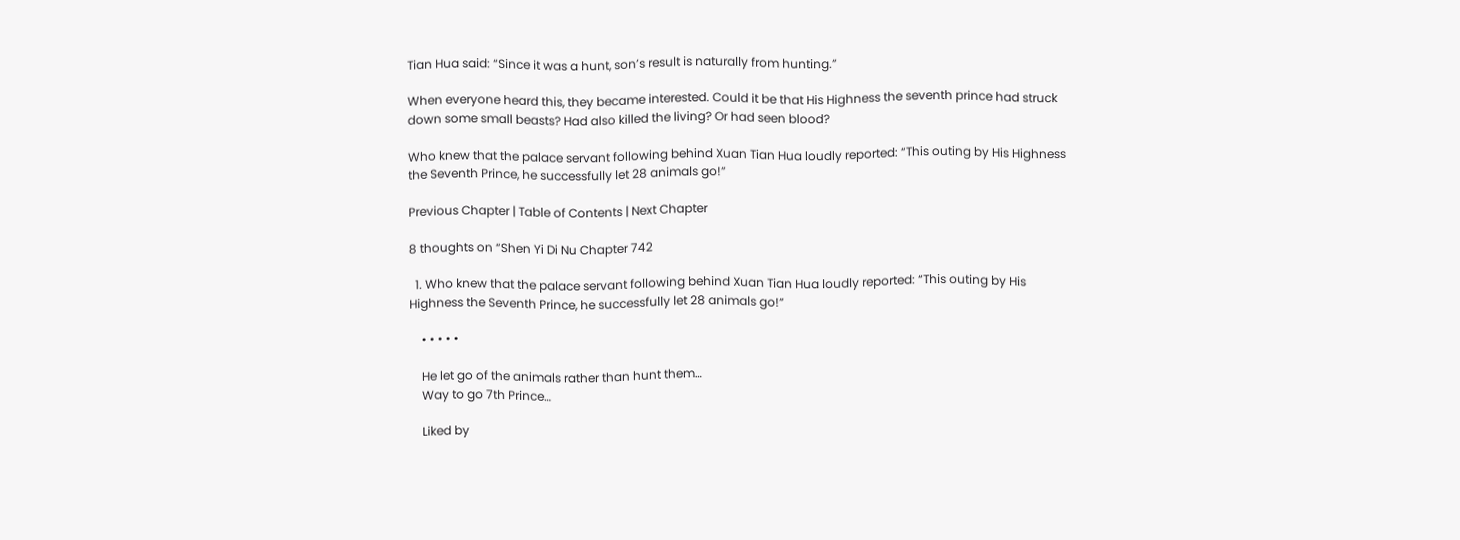Tian Hua said: “Since it was a hunt, son’s result is naturally from hunting.”

When everyone heard this, they became interested. Could it be that His Highness the seventh prince had struck down some small beasts? Had also killed the living? Or had seen blood?

Who knew that the palace servant following behind Xuan Tian Hua loudly reported: “This outing by His Highness the Seventh Prince, he successfully let 28 animals go!”

Previous Chapter | Table of Contents | Next Chapter

8 thoughts on “Shen Yi Di Nu Chapter 742

  1. Who knew that the palace servant following behind Xuan Tian Hua loudly reported: “This outing by His Highness the Seventh Prince, he successfully let 28 animals go!”

    • • • • •

    He let go of the animals rather than hunt them…
    Way to go 7th Prince…

    Liked by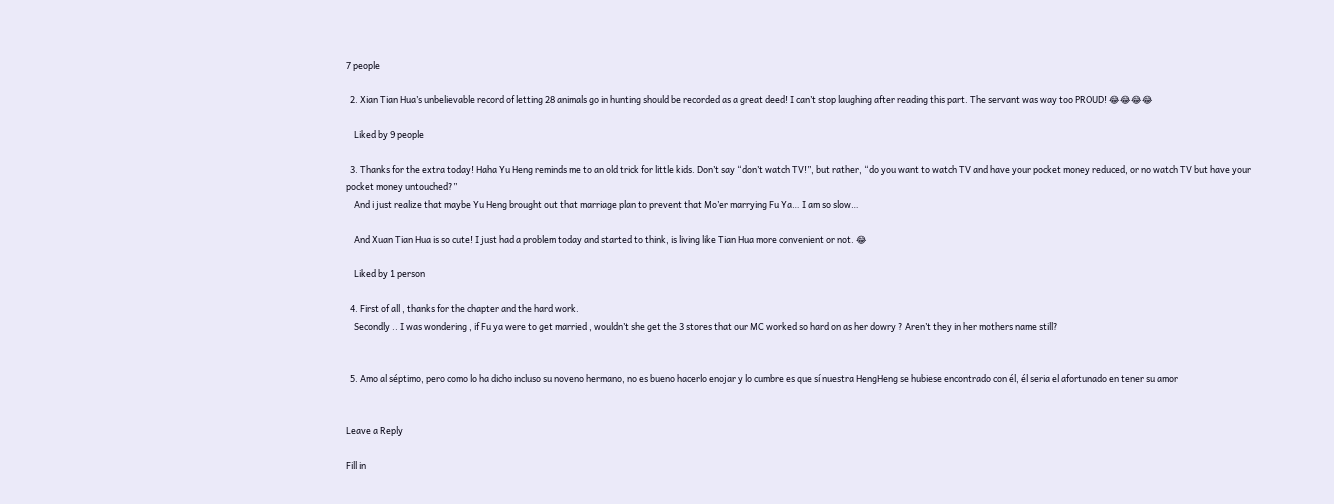7 people

  2. Xian Tian Hua’s unbelievable record of letting 28 animals go in hunting should be recorded as a great deed! I can’t stop laughing after reading this part. The servant was way too PROUD! 😂😂😂😂

    Liked by 9 people

  3. Thanks for the extra today! Haha Yu Heng reminds me to an old trick for little kids. Don’t say “don’t watch TV!”, but rather, “do you want to watch TV and have your pocket money reduced, or no watch TV but have your pocket money untouched?”
    And i just realize that maybe Yu Heng brought out that marriage plan to prevent that Mo’er marrying Fu Ya… I am so slow…

    And Xuan Tian Hua is so cute! I just had a problem today and started to think, is living like Tian Hua more convenient or not. 😂

    Liked by 1 person

  4. First of all , thanks for the chapter and the hard work.
    Secondly .. I was wondering , if Fu ya were to get married , wouldn’t she get the 3 stores that our MC worked so hard on as her dowry ? Aren’t they in her mothers name still?


  5. Amo al séptimo, pero como lo ha dicho incluso su noveno hermano, no es bueno hacerlo enojar y lo cumbre es que sí nuestra HengHeng se hubiese encontrado con él, él seria el afortunado en tener su amor


Leave a Reply

Fill in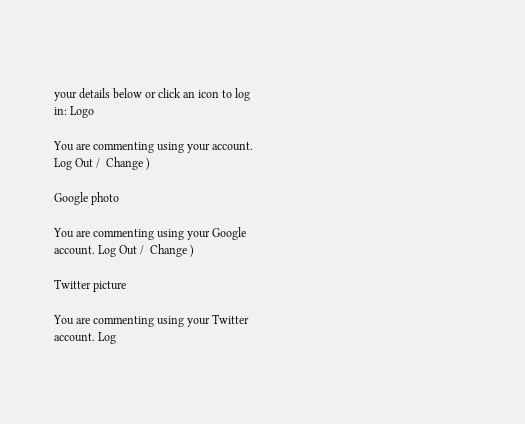your details below or click an icon to log in: Logo

You are commenting using your account. Log Out /  Change )

Google photo

You are commenting using your Google account. Log Out /  Change )

Twitter picture

You are commenting using your Twitter account. Log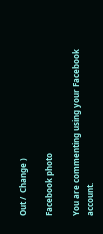Out /  Change )

Facebook photo

You are commenting using your Facebook account.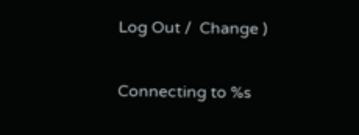Log Out /  Change )

Connecting to %s